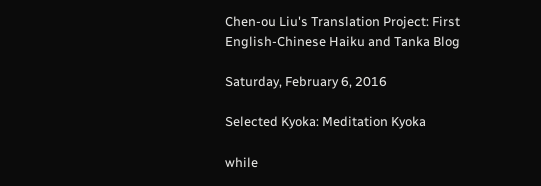Chen-ou Liu's Translation Project: First English-Chinese Haiku and Tanka Blog

Saturday, February 6, 2016

Selected Kyoka: Meditation Kyoka

while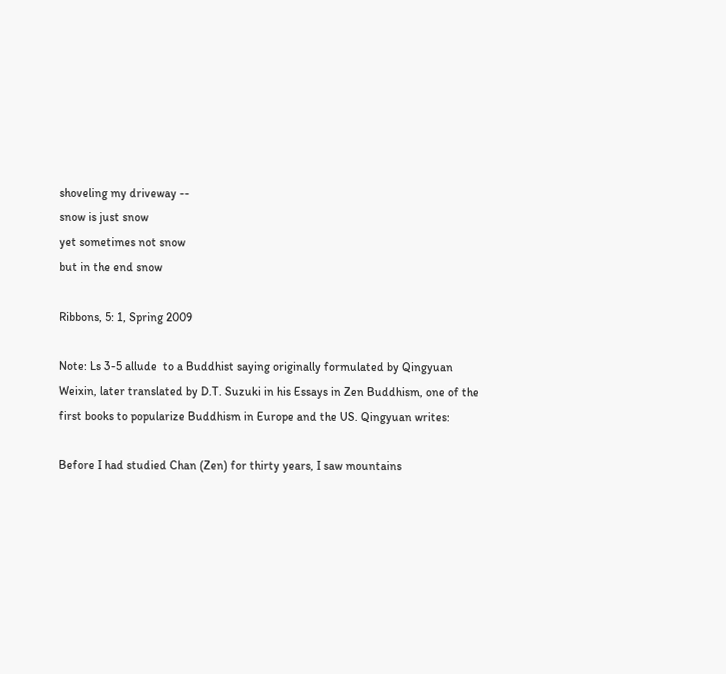shoveling my driveway --
snow is just snow
yet sometimes not snow
but in the end snow

Ribbons, 5: 1, Spring 2009

Note: Ls 3-5 allude  to a Buddhist saying originally formulated by Qingyuan Weixin, later translated by D.T. Suzuki in his Essays in Zen Buddhism, one of the first books to popularize Buddhism in Europe and the US. Qingyuan writes:

Before I had studied Chan (Zen) for thirty years, I saw mountains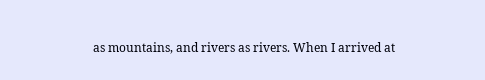as mountains, and rivers as rivers. When I arrived at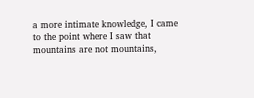a more intimate knowledge, I came to the point where I saw that mountains are not mountains,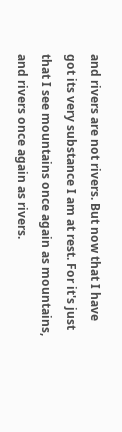and rivers are not rivers. But now that I have got its very substance I am at rest. For it's just that I see mountains once again as mountains, and rivers once again as rivers.